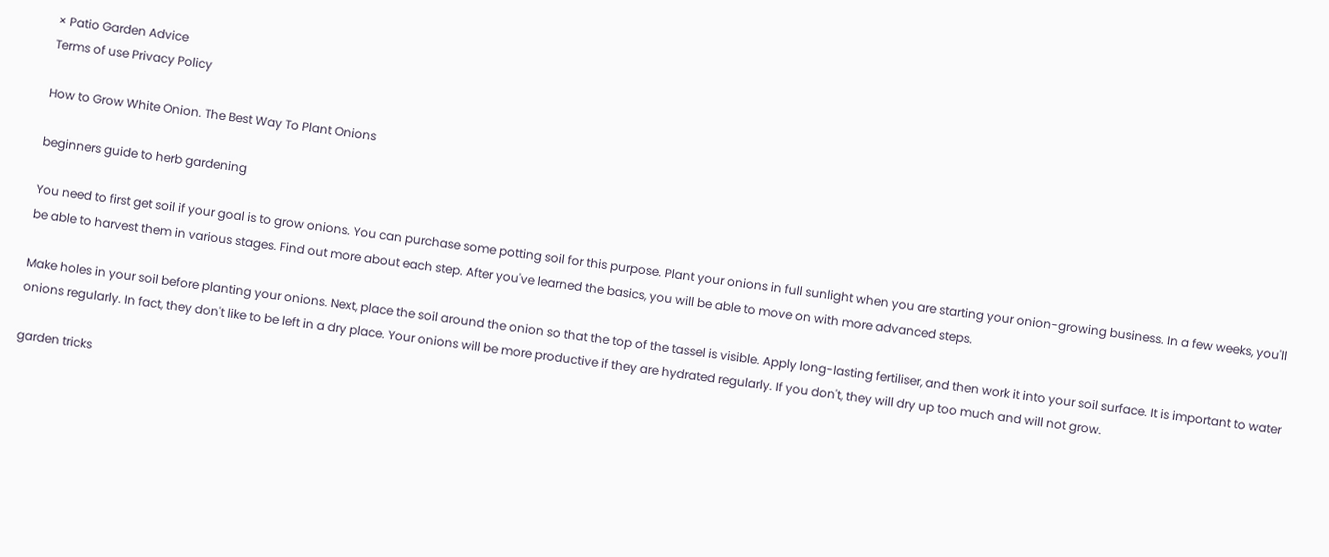× Patio Garden Advice
Terms of use Privacy Policy

How to Grow White Onion. The Best Way To Plant Onions

beginners guide to herb gardening

You need to first get soil if your goal is to grow onions. You can purchase some potting soil for this purpose. Plant your onions in full sunlight when you are starting your onion-growing business. In a few weeks, you'll be able to harvest them in various stages. Find out more about each step. After you've learned the basics, you will be able to move on with more advanced steps.

Make holes in your soil before planting your onions. Next, place the soil around the onion so that the top of the tassel is visible. Apply long-lasting fertiliser, and then work it into your soil surface. It is important to water onions regularly. In fact, they don't like to be left in a dry place. Your onions will be more productive if they are hydrated regularly. If you don't, they will dry up too much and will not grow.

garden tricks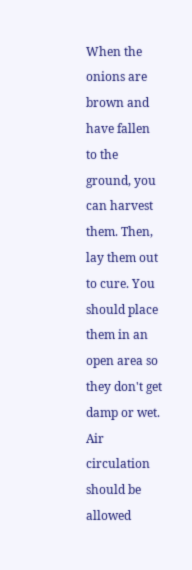When the onions are brown and have fallen to the ground, you can harvest them. Then, lay them out to cure. You should place them in an open area so they don't get damp or wet. Air circulation should be allowed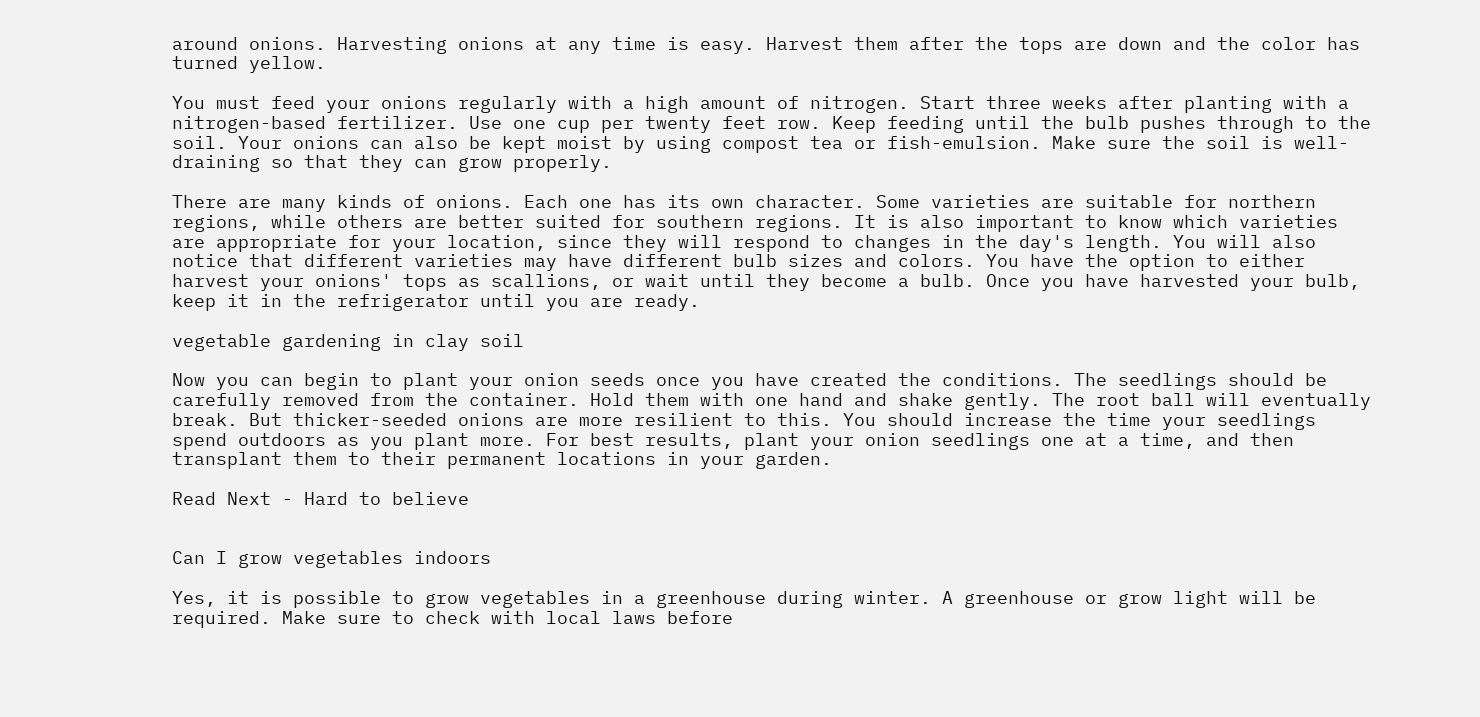around onions. Harvesting onions at any time is easy. Harvest them after the tops are down and the color has turned yellow.

You must feed your onions regularly with a high amount of nitrogen. Start three weeks after planting with a nitrogen-based fertilizer. Use one cup per twenty feet row. Keep feeding until the bulb pushes through to the soil. Your onions can also be kept moist by using compost tea or fish-emulsion. Make sure the soil is well-draining so that they can grow properly.

There are many kinds of onions. Each one has its own character. Some varieties are suitable for northern regions, while others are better suited for southern regions. It is also important to know which varieties are appropriate for your location, since they will respond to changes in the day's length. You will also notice that different varieties may have different bulb sizes and colors. You have the option to either harvest your onions' tops as scallions, or wait until they become a bulb. Once you have harvested your bulb, keep it in the refrigerator until you are ready.

vegetable gardening in clay soil

Now you can begin to plant your onion seeds once you have created the conditions. The seedlings should be carefully removed from the container. Hold them with one hand and shake gently. The root ball will eventually break. But thicker-seeded onions are more resilient to this. You should increase the time your seedlings spend outdoors as you plant more. For best results, plant your onion seedlings one at a time, and then transplant them to their permanent locations in your garden.

Read Next - Hard to believe


Can I grow vegetables indoors

Yes, it is possible to grow vegetables in a greenhouse during winter. A greenhouse or grow light will be required. Make sure to check with local laws before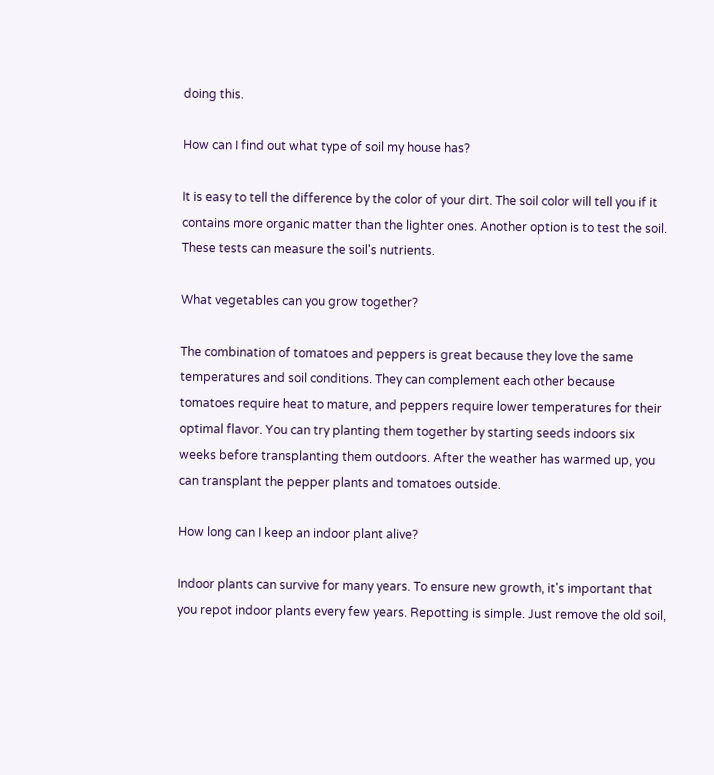doing this.

How can I find out what type of soil my house has?

It is easy to tell the difference by the color of your dirt. The soil color will tell you if it contains more organic matter than the lighter ones. Another option is to test the soil. These tests can measure the soil's nutrients.

What vegetables can you grow together?

The combination of tomatoes and peppers is great because they love the same temperatures and soil conditions. They can complement each other because tomatoes require heat to mature, and peppers require lower temperatures for their optimal flavor. You can try planting them together by starting seeds indoors six weeks before transplanting them outdoors. After the weather has warmed up, you can transplant the pepper plants and tomatoes outside.

How long can I keep an indoor plant alive?

Indoor plants can survive for many years. To ensure new growth, it's important that you repot indoor plants every few years. Repotting is simple. Just remove the old soil,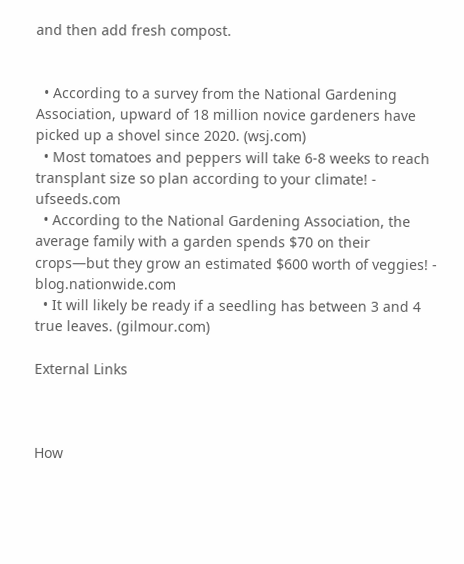and then add fresh compost.


  • According to a survey from the National Gardening Association, upward of 18 million novice gardeners have picked up a shovel since 2020. (wsj.com)
  • Most tomatoes and peppers will take 6-8 weeks to reach transplant size so plan according to your climate! - ufseeds.com
  • According to the National Gardening Association, the average family with a garden spends $70 on their crops—but they grow an estimated $600 worth of veggies! - blog.nationwide.com
  • It will likely be ready if a seedling has between 3 and 4 true leaves. (gilmour.com)

External Links



How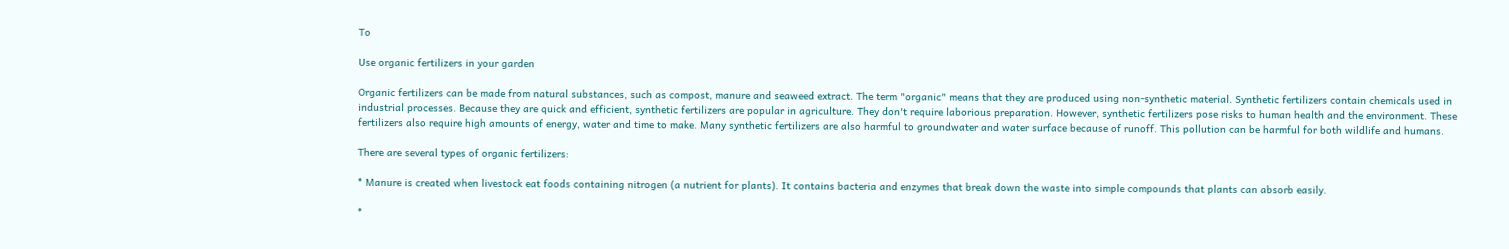To

Use organic fertilizers in your garden

Organic fertilizers can be made from natural substances, such as compost, manure and seaweed extract. The term "organic" means that they are produced using non-synthetic material. Synthetic fertilizers contain chemicals used in industrial processes. Because they are quick and efficient, synthetic fertilizers are popular in agriculture. They don't require laborious preparation. However, synthetic fertilizers pose risks to human health and the environment. These fertilizers also require high amounts of energy, water and time to make. Many synthetic fertilizers are also harmful to groundwater and water surface because of runoff. This pollution can be harmful for both wildlife and humans.

There are several types of organic fertilizers:

* Manure is created when livestock eat foods containing nitrogen (a nutrient for plants). It contains bacteria and enzymes that break down the waste into simple compounds that plants can absorb easily.

*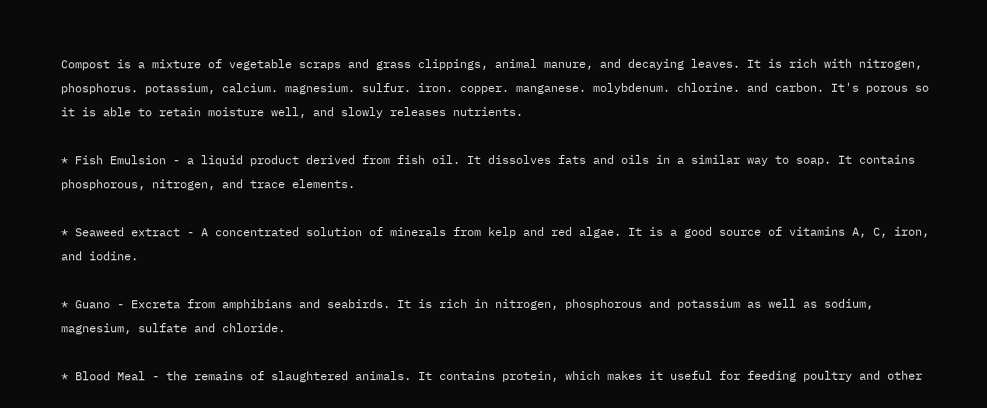Compost is a mixture of vegetable scraps and grass clippings, animal manure, and decaying leaves. It is rich with nitrogen, phosphorus. potassium, calcium. magnesium. sulfur. iron. copper. manganese. molybdenum. chlorine. and carbon. It's porous so it is able to retain moisture well, and slowly releases nutrients.

* Fish Emulsion - a liquid product derived from fish oil. It dissolves fats and oils in a similar way to soap. It contains phosphorous, nitrogen, and trace elements.

* Seaweed extract - A concentrated solution of minerals from kelp and red algae. It is a good source of vitamins A, C, iron, and iodine.

* Guano - Excreta from amphibians and seabirds. It is rich in nitrogen, phosphorous and potassium as well as sodium, magnesium, sulfate and chloride.

* Blood Meal - the remains of slaughtered animals. It contains protein, which makes it useful for feeding poultry and other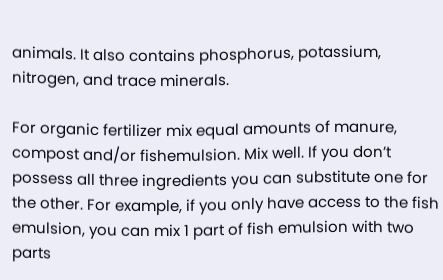animals. It also contains phosphorus, potassium, nitrogen, and trace minerals.

For organic fertilizer mix equal amounts of manure, compost and/or fishemulsion. Mix well. If you don’t possess all three ingredients you can substitute one for the other. For example, if you only have access to the fish emulsion, you can mix 1 part of fish emulsion with two parts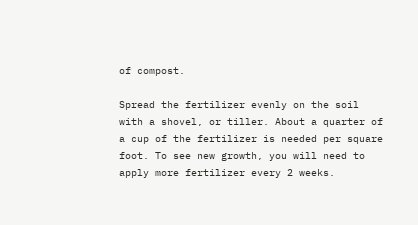of compost.

Spread the fertilizer evenly on the soil with a shovel, or tiller. About a quarter of a cup of the fertilizer is needed per square foot. To see new growth, you will need to apply more fertilizer every 2 weeks.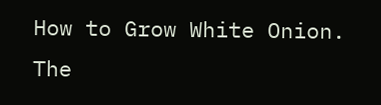How to Grow White Onion. The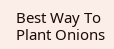Best Way To Plant Onions